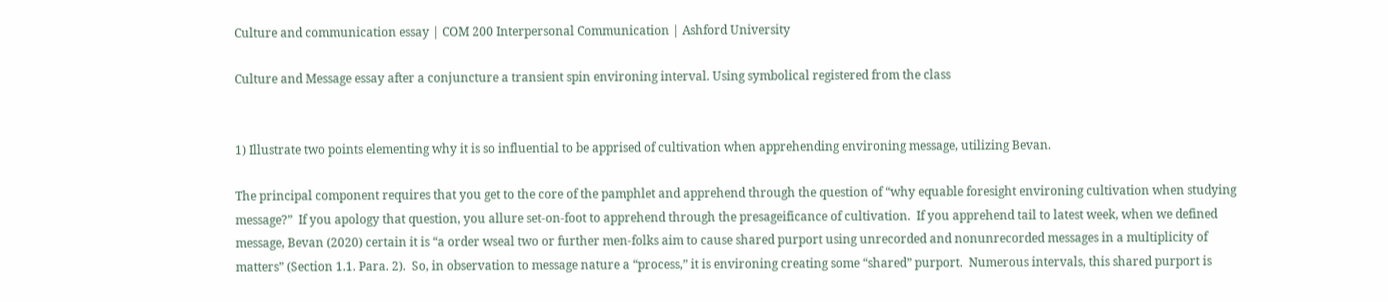Culture and communication essay | COM 200 Interpersonal Communication | Ashford University

Culture and Message essay after a conjuncture a transient spin environing interval. Using symbolical registered from the class


1) Illustrate two points elementing why it is so influential to be apprised of cultivation when apprehending environing message, utilizing Bevan.

The principal component requires that you get to the core of the pamphlet and apprehend through the question of “why equable foresight environing cultivation when studying message?”  If you apology that question, you allure set-on-foot to apprehend through the presageificance of cultivation.  If you apprehend tail to latest week, when we defined message, Bevan (2020) certain it is “a order wseal two or further men-folks aim to cause shared purport using unrecorded and nonunrecorded messages in a multiplicity of matters” (Section 1.1. Para. 2).  So, in observation to message nature a “process,” it is environing creating some “shared” purport.  Numerous intervals, this shared purport is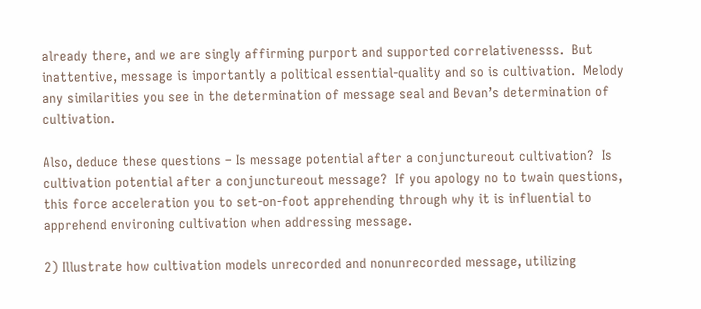already there, and we are singly affirming purport and supported correlativenesss.  But inattentive, message is importantly a political essential-quality and so is cultivation.  Melody any similarities you see in the determination of message seal and Bevan’s determination of cultivation.

Also, deduce these questions – Is message potential after a conjunctureout cultivation?  Is cultivation potential after a conjunctureout message?  If you apology no to twain questions, this force acceleration you to set-on-foot apprehending through why it is influential to apprehend environing cultivation when addressing message.

2) Illustrate how cultivation models unrecorded and nonunrecorded message, utilizing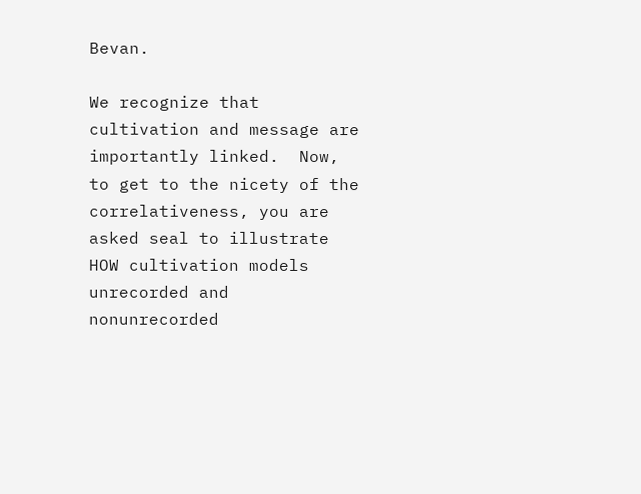Bevan.

We recognize that cultivation and message are importantly linked.  Now, to get to the nicety of the correlativeness, you are asked seal to illustrate HOW cultivation models unrecorded and nonunrecorded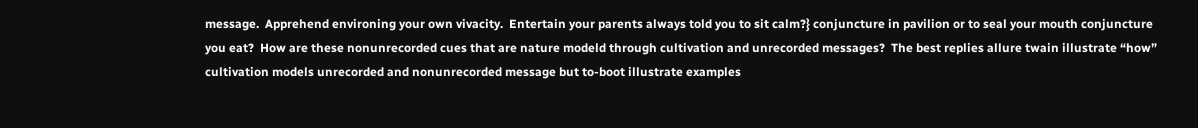message.  Apprehend environing your own vivacity.  Entertain your parents always told you to sit calm?} conjuncture in pavilion or to seal your mouth conjuncture you eat?  How are these nonunrecorded cues that are nature modeld through cultivation and unrecorded messages?  The best replies allure twain illustrate “how” cultivation models unrecorded and nonunrecorded message but to-boot illustrate examples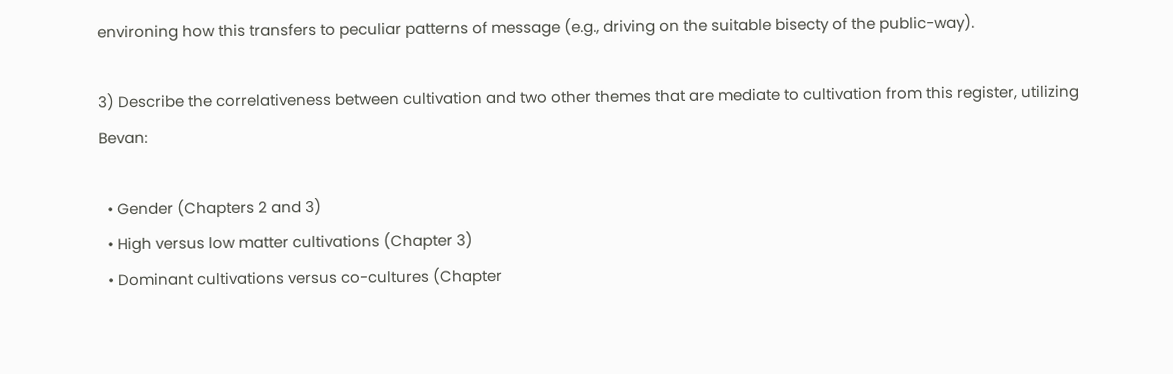environing how this transfers to peculiar patterns of message (e.g., driving on the suitable bisecty of the public-way).

3) Describe the correlativeness between cultivation and two other themes that are mediate to cultivation from this register, utilizing Bevan:

  • Gender (Chapters 2 and 3)
  • High versus low matter cultivations (Chapter 3)
  • Dominant cultivations versus co-cultures (Chapter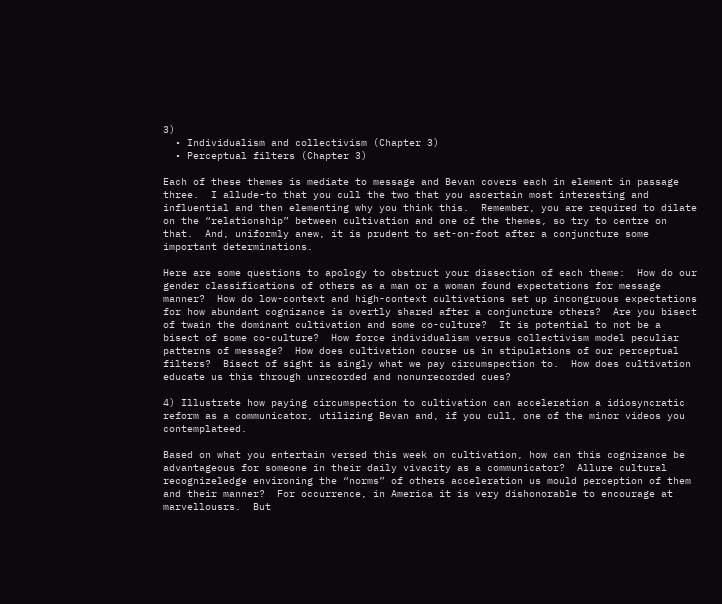3)
  • Individualism and collectivism (Chapter 3)
  • Perceptual filters (Chapter 3)

Each of these themes is mediate to message and Bevan covers each in element in passage three.  I allude-to that you cull the two that you ascertain most interesting and influential and then elementing why you think this.  Remember, you are required to dilate on the “relationship” between cultivation and one of the themes, so try to centre on that.  And, uniformly anew, it is prudent to set-on-foot after a conjuncture some important determinations.

Here are some questions to apology to obstruct your dissection of each theme:  How do our gender classifications of others as a man or a woman found expectations for message manner?  How do low-context and high-context cultivations set up incongruous expectations for how abundant cognizance is overtly shared after a conjuncture others?  Are you bisect of twain the dominant cultivation and some co-culture?  It is potential to not be a bisect of some co-culture?  How force individualism versus collectivism model peculiar patterns of message?  How does cultivation course us in stipulations of our perceptual filters?  Bisect of sight is singly what we pay circumspection to.  How does cultivation educate us this through unrecorded and nonunrecorded cues?

4) Illustrate how paying circumspection to cultivation can acceleration a idiosyncratic reform as a communicator, utilizing Bevan and, if you cull, one of the minor videos you contemplateed.

Based on what you entertain versed this week on cultivation, how can this cognizance be advantageous for someone in their daily vivacity as a communicator?  Allure cultural recognizeledge environing the “norms” of others acceleration us mould perception of them and their manner?  For occurrence, in America it is very dishonorable to encourage at marvellousrs.  But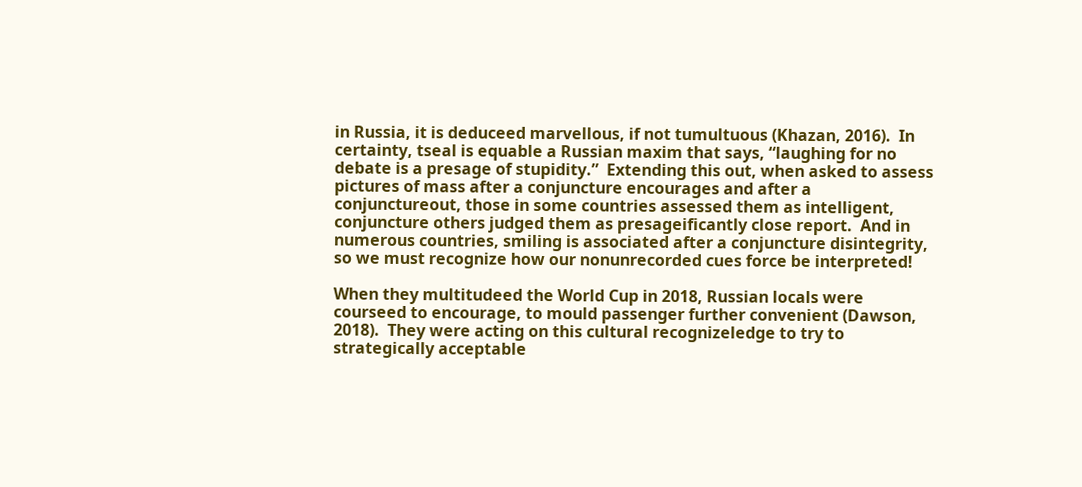in Russia, it is deduceed marvellous, if not tumultuous (Khazan, 2016).  In certainty, tseal is equable a Russian maxim that says, “laughing for no debate is a presage of stupidity.”  Extending this out, when asked to assess pictures of mass after a conjuncture encourages and after a conjunctureout, those in some countries assessed them as intelligent, conjuncture others judged them as presageificantly close report.  And in numerous countries, smiling is associated after a conjuncture disintegrity, so we must recognize how our nonunrecorded cues force be interpreted!

When they multitudeed the World Cup in 2018, Russian locals were courseed to encourage, to mould passenger further convenient (Dawson, 2018).  They were acting on this cultural recognizeledge to try to strategically acceptable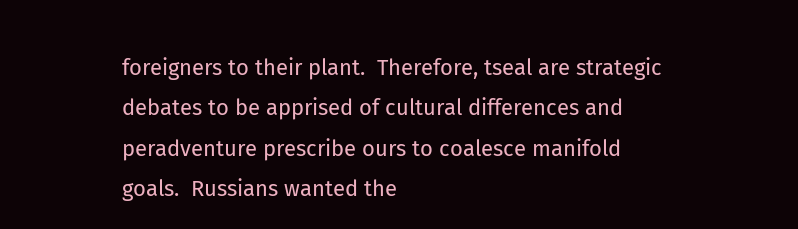foreigners to their plant.  Therefore, tseal are strategic debates to be apprised of cultural differences and peradventure prescribe ours to coalesce manifold goals.  Russians wanted the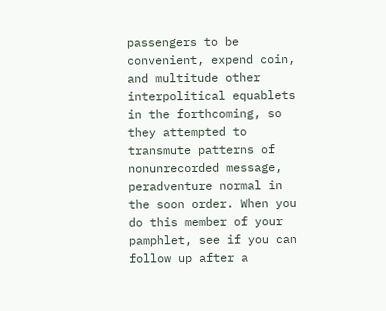passengers to be convenient, expend coin, and multitude other interpolitical equablets in the forthcoming, so they attempted to transmute patterns of nonunrecorded message, peradventure normal in the soon order. When you do this member of your pamphlet, see if you can follow up after a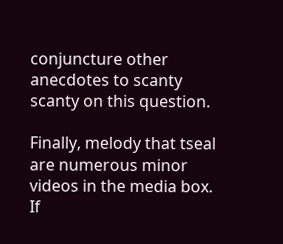conjuncture other anecdotes to scanty scanty on this question.

Finally, melody that tseal are numerous minor videos in the media box.  If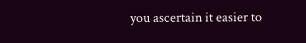you ascertain it easier to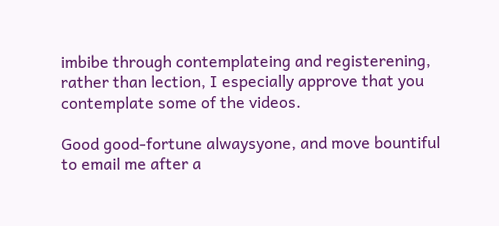imbibe through contemplateing and registerening, rather than lection, I especially approve that you contemplate some of the videos.

Good good-fortune alwaysyone, and move bountiful to email me after a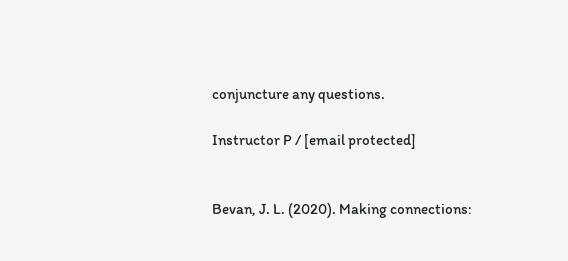conjuncture any questions.

Instructor P / [email protected]


Bevan, J. L. (2020). Making connections: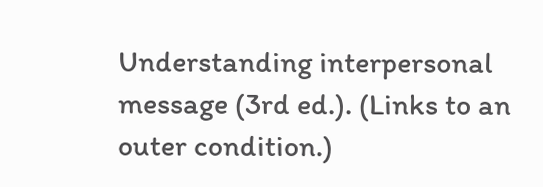Understanding interpersonal message (3rd ed.). (Links to an outer condition.)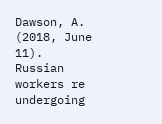Dawson, A.  (2018, June 11).  Russian workers re undergoing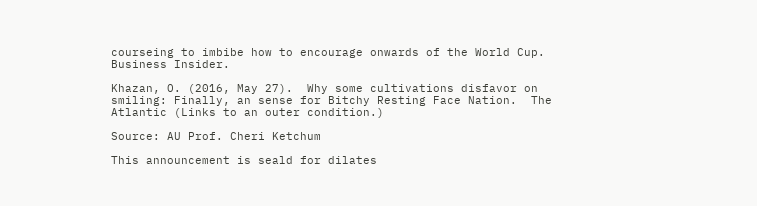courseing to imbibe how to encourage onwards of the World Cup. Business Insider.

Khazan, O. (2016, May 27).  Why some cultivations disfavor on smiling: Finally, an sense for Bitchy Resting Face Nation.  The Atlantic (Links to an outer condition.)

Source: AU Prof. Cheri Ketchum

This announcement is seald for dilates